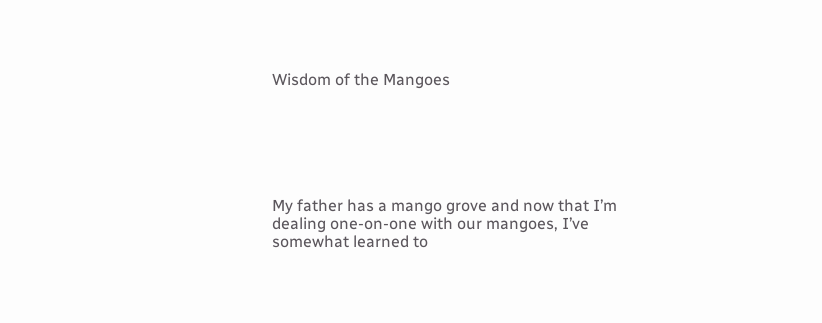Wisdom of the Mangoes






My father has a mango grove and now that I’m dealing one-on-one with our mangoes, I’ve somewhat learned to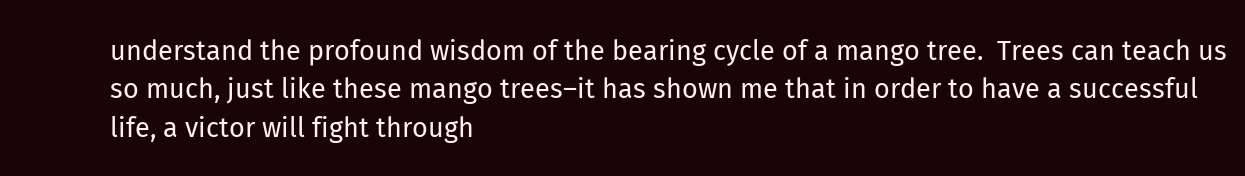understand the profound wisdom of the bearing cycle of a mango tree.  Trees can teach us so much, just like these mango trees–it has shown me that in order to have a successful life, a victor will fight through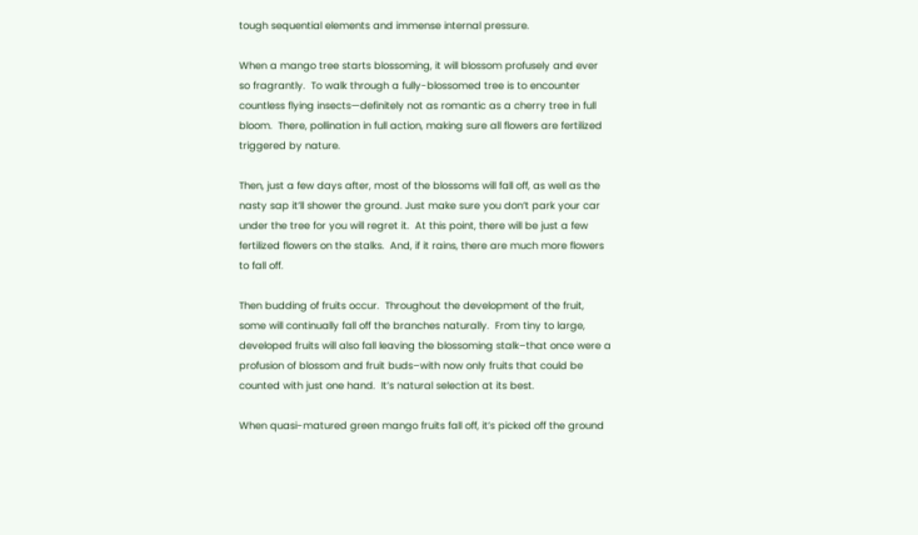tough sequential elements and immense internal pressure.

When a mango tree starts blossoming, it will blossom profusely and ever so fragrantly.  To walk through a fully-blossomed tree is to encounter countless flying insects—definitely not as romantic as a cherry tree in full bloom.  There, pollination in full action, making sure all flowers are fertilized triggered by nature.

Then, just a few days after, most of the blossoms will fall off, as well as the nasty sap it’ll shower the ground. Just make sure you don’t park your car under the tree for you will regret it.  At this point, there will be just a few fertilized flowers on the stalks.  And, if it rains, there are much more flowers to fall off.

Then budding of fruits occur.  Throughout the development of the fruit, some will continually fall off the branches naturally.  From tiny to large, developed fruits will also fall leaving the blossoming stalk–that once were a profusion of blossom and fruit buds–with now only fruits that could be counted with just one hand.  It’s natural selection at its best.

When quasi-matured green mango fruits fall off, it’s picked off the ground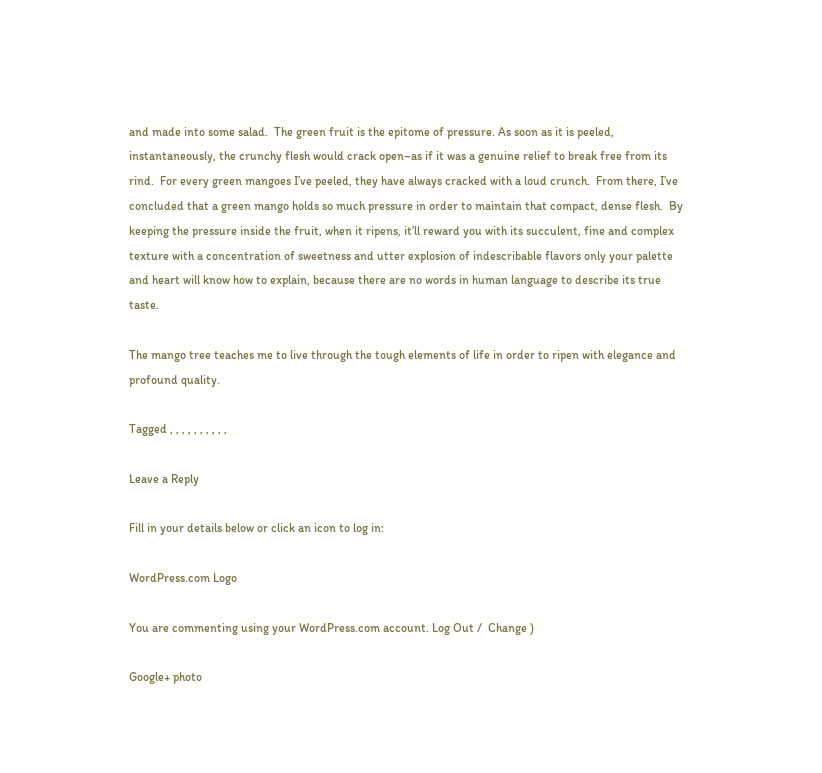and made into some salad.  The green fruit is the epitome of pressure. As soon as it is peeled, instantaneously, the crunchy flesh would crack open–as if it was a genuine relief to break free from its rind.  For every green mangoes I’ve peeled, they have always cracked with a loud crunch.  From there, I’ve concluded that a green mango holds so much pressure in order to maintain that compact, dense flesh.  By keeping the pressure inside the fruit, when it ripens, it’ll reward you with its succulent, fine and complex texture with a concentration of sweetness and utter explosion of indescribable flavors only your palette and heart will know how to explain, because there are no words in human language to describe its true taste.

The mango tree teaches me to live through the tough elements of life in order to ripen with elegance and profound quality.

Tagged , , , , , , , , , ,

Leave a Reply

Fill in your details below or click an icon to log in:

WordPress.com Logo

You are commenting using your WordPress.com account. Log Out /  Change )

Google+ photo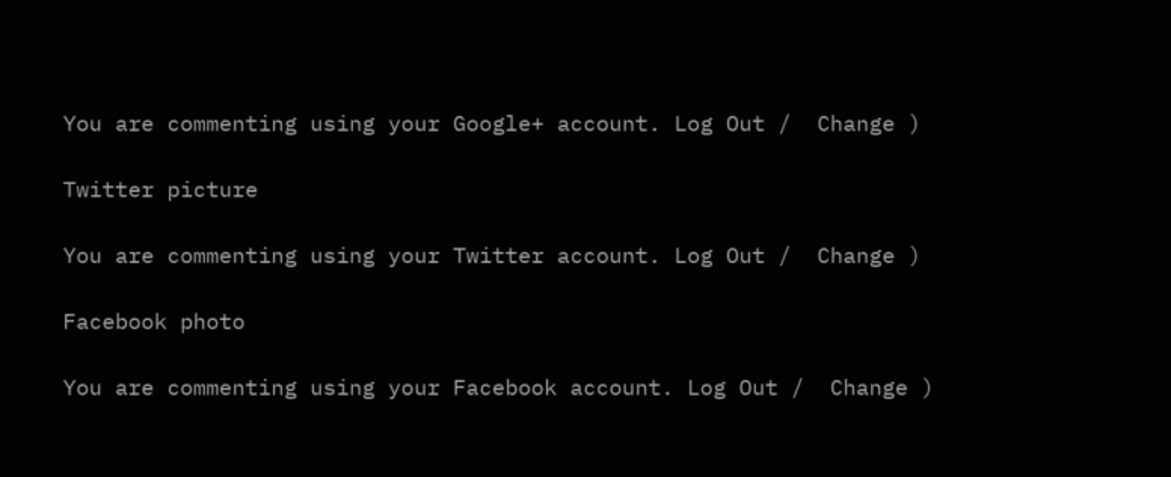You are commenting using your Google+ account. Log Out /  Change )

Twitter picture

You are commenting using your Twitter account. Log Out /  Change )

Facebook photo

You are commenting using your Facebook account. Log Out /  Change )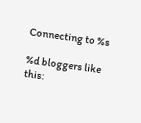Connecting to %s

%d bloggers like this: